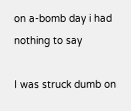on a-bomb day i had nothing to say

I was struck dumb on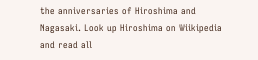the anniversaries of Hiroshima and Nagasaki. Look up Hiroshima on Wiikipedia and read all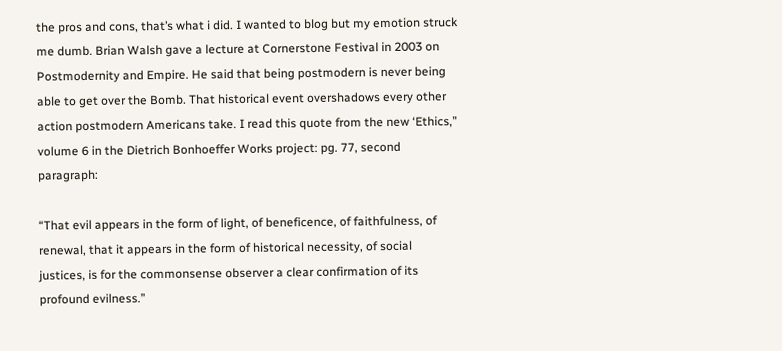the pros and cons, that’s what i did. I wanted to blog but my emotion struck me dumb. Brian Walsh gave a lecture at Cornerstone Festival in 2003 on Postmodernity and Empire. He said that being postmodern is never being able to get over the Bomb. That historical event overshadows every other action postmodern Americans take. I read this quote from the new ‘Ethics,” volume 6 in the Dietrich Bonhoeffer Works project: pg. 77, second paragraph:

“That evil appears in the form of light, of beneficence, of faithfulness, of renewal, that it appears in the form of historical necessity, of social justices, is for the commonsense observer a clear confirmation of its profound evilness.”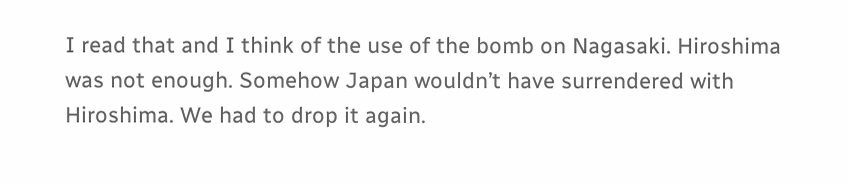I read that and I think of the use of the bomb on Nagasaki. Hiroshima was not enough. Somehow Japan wouldn’t have surrendered with Hiroshima. We had to drop it again.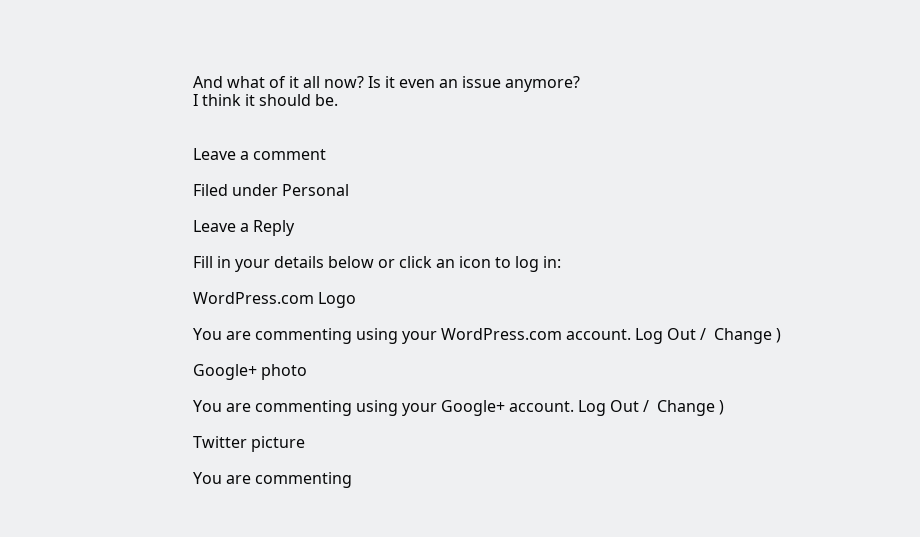And what of it all now? Is it even an issue anymore?
I think it should be.


Leave a comment

Filed under Personal

Leave a Reply

Fill in your details below or click an icon to log in:

WordPress.com Logo

You are commenting using your WordPress.com account. Log Out /  Change )

Google+ photo

You are commenting using your Google+ account. Log Out /  Change )

Twitter picture

You are commenting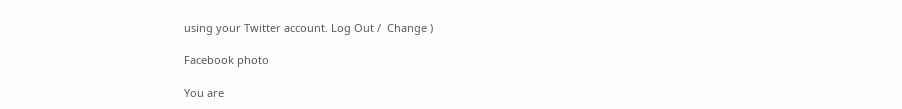using your Twitter account. Log Out /  Change )

Facebook photo

You are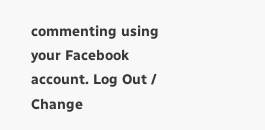commenting using your Facebook account. Log Out /  Change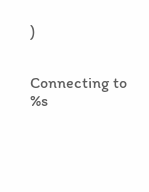)


Connecting to %s